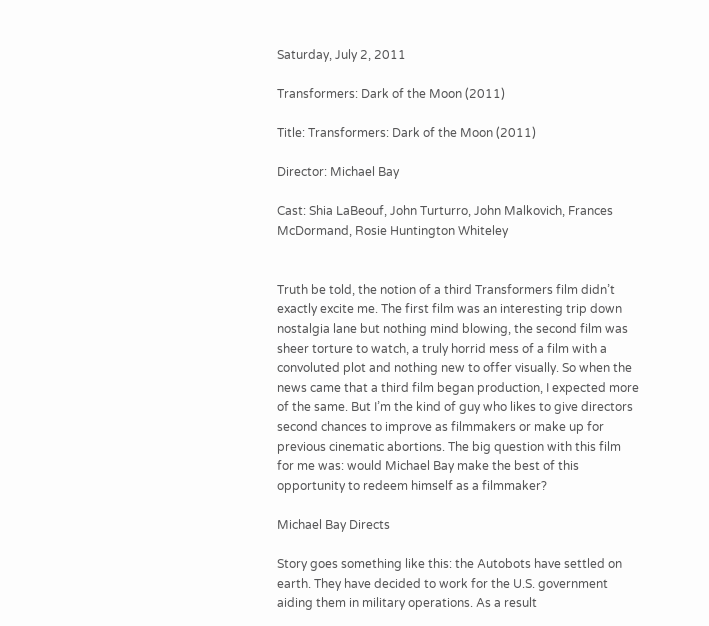Saturday, July 2, 2011

Transformers: Dark of the Moon (2011)

Title: Transformers: Dark of the Moon (2011)

Director: Michael Bay

Cast: Shia LaBeouf, John Turturro, John Malkovich, Frances McDormand, Rosie Huntington Whiteley


Truth be told, the notion of a third Transformers film didn’t exactly excite me. The first film was an interesting trip down nostalgia lane but nothing mind blowing, the second film was sheer torture to watch, a truly horrid mess of a film with a convoluted plot and nothing new to offer visually. So when the news came that a third film began production, I expected more of the same. But I’m the kind of guy who likes to give directors second chances to improve as filmmakers or make up for previous cinematic abortions. The big question with this film for me was: would Michael Bay make the best of this opportunity to redeem himself as a filmmaker?

Michael Bay Directs

Story goes something like this: the Autobots have settled on earth. They have decided to work for the U.S. government aiding them in military operations. As a result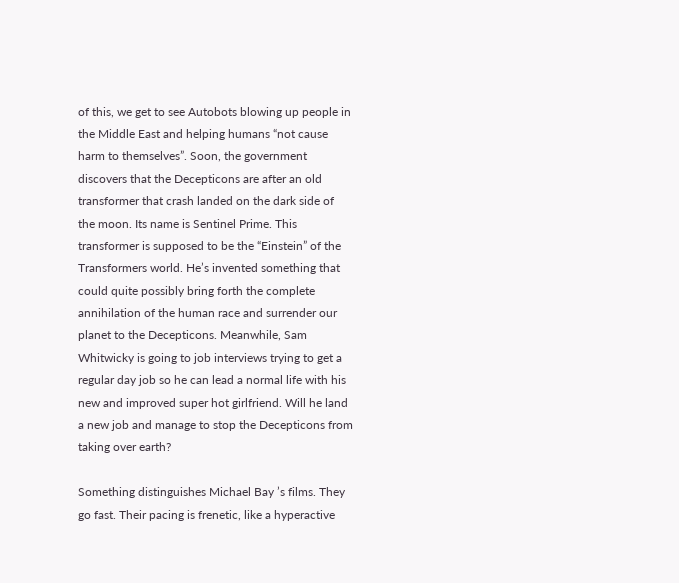of this, we get to see Autobots blowing up people in the Middle East and helping humans “not cause harm to themselves”. Soon, the government discovers that the Decepticons are after an old transformer that crash landed on the dark side of the moon. Its name is Sentinel Prime. This transformer is supposed to be the “Einstein” of the Transformers world. He’s invented something that could quite possibly bring forth the complete annihilation of the human race and surrender our planet to the Decepticons. Meanwhile, Sam Whitwicky is going to job interviews trying to get a regular day job so he can lead a normal life with his new and improved super hot girlfriend. Will he land a new job and manage to stop the Decepticons from taking over earth?

Something distinguishes Michael Bay ’s films. They go fast. Their pacing is frenetic, like a hyperactive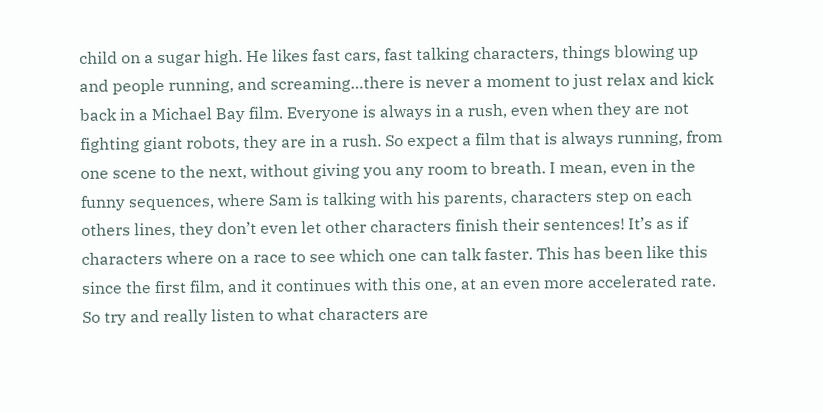child on a sugar high. He likes fast cars, fast talking characters, things blowing up and people running, and screaming…there is never a moment to just relax and kick back in a Michael Bay film. Everyone is always in a rush, even when they are not fighting giant robots, they are in a rush. So expect a film that is always running, from one scene to the next, without giving you any room to breath. I mean, even in the funny sequences, where Sam is talking with his parents, characters step on each others lines, they don’t even let other characters finish their sentences! It’s as if characters where on a race to see which one can talk faster. This has been like this since the first film, and it continues with this one, at an even more accelerated rate. So try and really listen to what characters are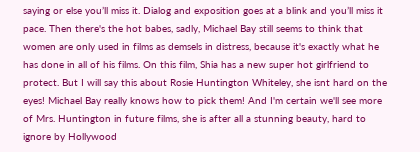saying or else you’ll miss it. Dialog and exposition goes at a blink and you’ll miss it pace. Then there's the hot babes, sadly, Michael Bay still seems to think that women are only used in films as demsels in distress, because it's exactly what he has done in all of his films. On this film, Shia has a new super hot girlfriend to protect. But I will say this about Rosie Huntington Whiteley, she isnt hard on the eyes! Michael Bay really knows how to pick them! And I'm certain we'll see more of Mrs. Huntington in future films, she is after all a stunning beauty, hard to ignore by Hollywood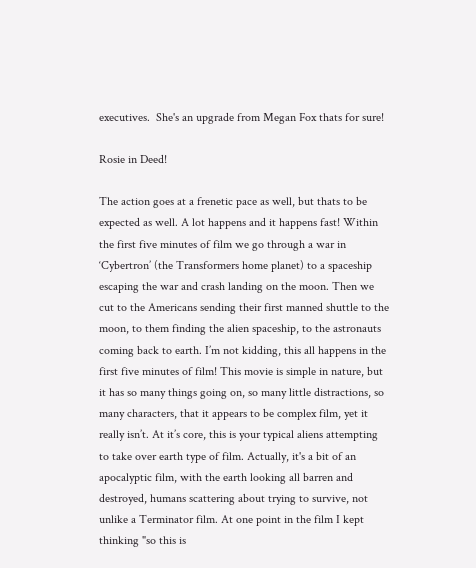executives.  She's an upgrade from Megan Fox thats for sure!

Rosie in Deed!

The action goes at a frenetic pace as well, but thats to be expected as well. A lot happens and it happens fast! Within the first five minutes of film we go through a war in ‘Cybertron’ (the Transformers home planet) to a spaceship escaping the war and crash landing on the moon. Then we cut to the Americans sending their first manned shuttle to the moon, to them finding the alien spaceship, to the astronauts coming back to earth. I’m not kidding, this all happens in the first five minutes of film! This movie is simple in nature, but it has so many things going on, so many little distractions, so many characters, that it appears to be complex film, yet it really isn’t. At it’s core, this is your typical aliens attempting to take over earth type of film. Actually, it's a bit of an apocalyptic film, with the earth looking all barren and destroyed, humans scattering about trying to survive, not unlike a Terminator film. At one point in the film I kept thinking "so this is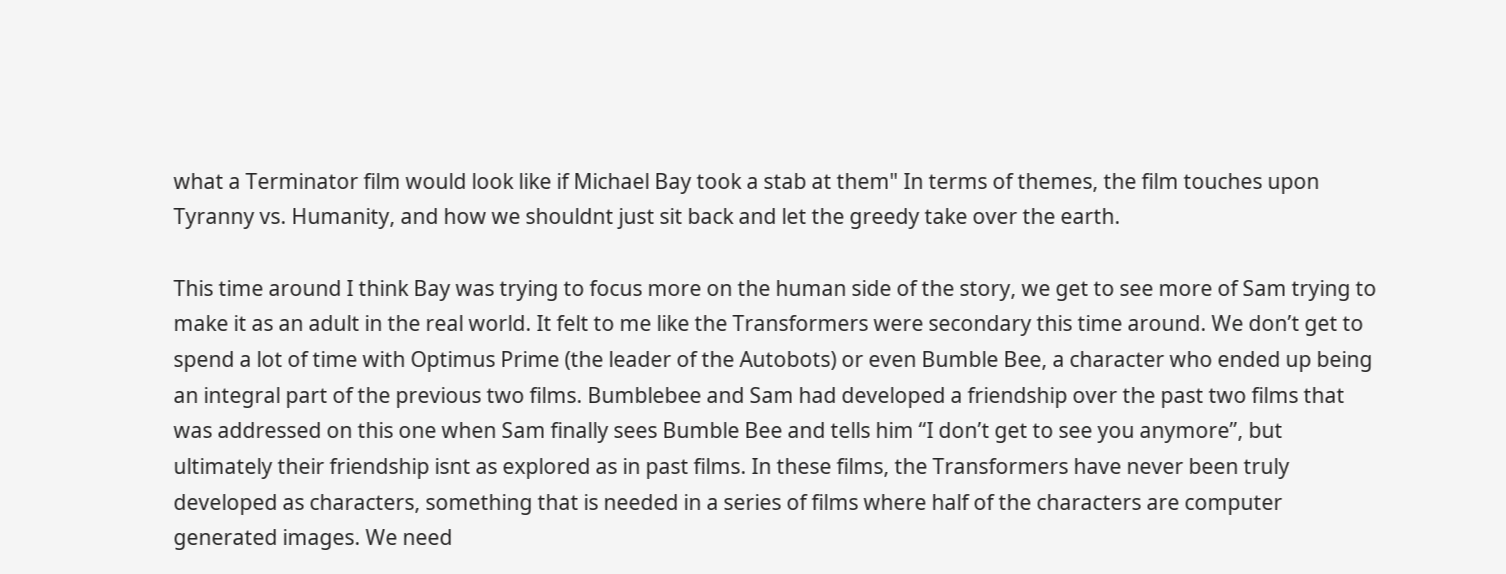what a Terminator film would look like if Michael Bay took a stab at them" In terms of themes, the film touches upon Tyranny vs. Humanity, and how we shouldnt just sit back and let the greedy take over the earth.

This time around I think Bay was trying to focus more on the human side of the story, we get to see more of Sam trying to make it as an adult in the real world. It felt to me like the Transformers were secondary this time around. We don’t get to spend a lot of time with Optimus Prime (the leader of the Autobots) or even Bumble Bee, a character who ended up being an integral part of the previous two films. Bumblebee and Sam had developed a friendship over the past two films that was addressed on this one when Sam finally sees Bumble Bee and tells him “I don’t get to see you anymore”, but ultimately their friendship isnt as explored as in past films. In these films, the Transformers have never been truly developed as characters, something that is needed in a series of films where half of the characters are computer generated images. We need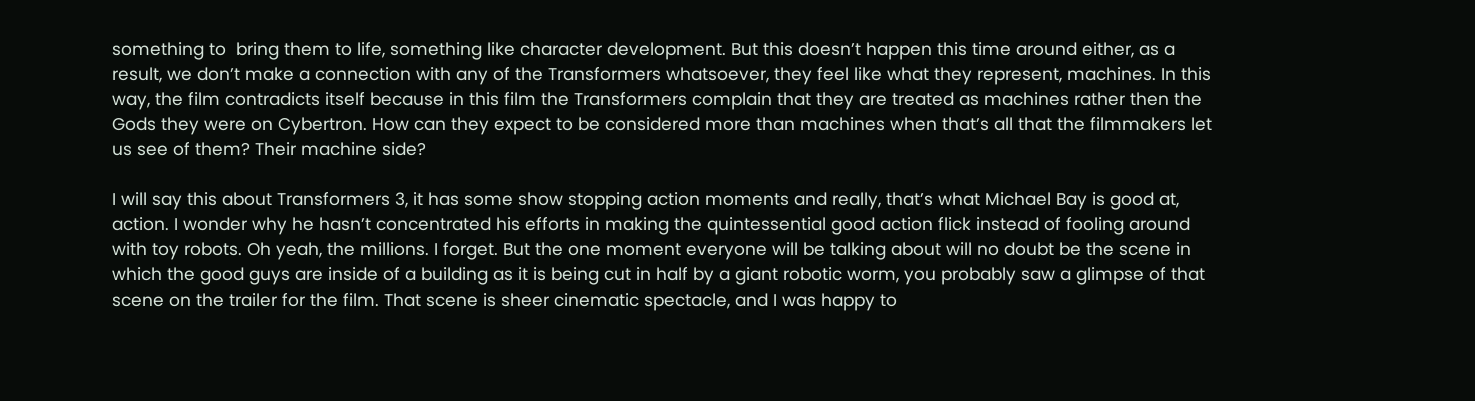something to  bring them to life, something like character development. But this doesn’t happen this time around either, as a result, we don’t make a connection with any of the Transformers whatsoever, they feel like what they represent, machines. In this way, the film contradicts itself because in this film the Transformers complain that they are treated as machines rather then the Gods they were on Cybertron. How can they expect to be considered more than machines when that’s all that the filmmakers let us see of them? Their machine side?

I will say this about Transformers 3, it has some show stopping action moments and really, that’s what Michael Bay is good at, action. I wonder why he hasn’t concentrated his efforts in making the quintessential good action flick instead of fooling around with toy robots. Oh yeah, the millions. I forget. But the one moment everyone will be talking about will no doubt be the scene in which the good guys are inside of a building as it is being cut in half by a giant robotic worm, you probably saw a glimpse of that scene on the trailer for the film. That scene is sheer cinematic spectacle, and I was happy to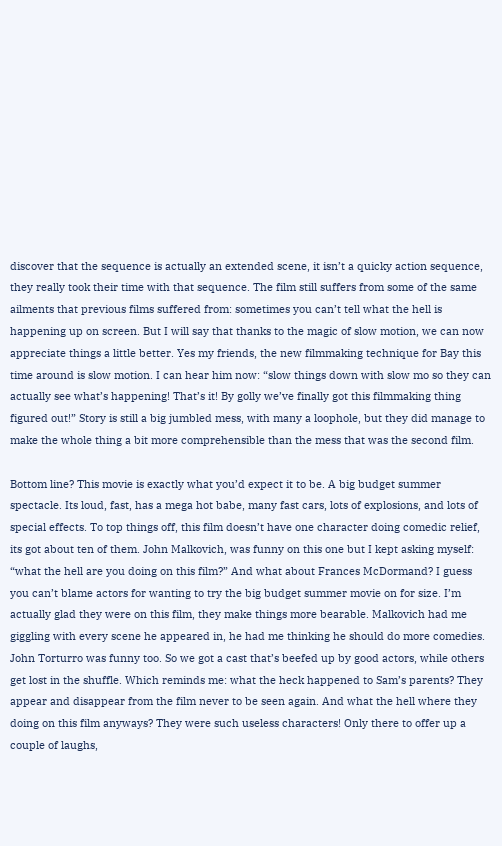discover that the sequence is actually an extended scene, it isn’t a quicky action sequence, they really took their time with that sequence. The film still suffers from some of the same ailments that previous films suffered from: sometimes you can’t tell what the hell is happening up on screen. But I will say that thanks to the magic of slow motion, we can now appreciate things a little better. Yes my friends, the new filmmaking technique for Bay this time around is slow motion. I can hear him now: “slow things down with slow mo so they can actually see what’s happening! That’s it! By golly we’ve finally got this filmmaking thing figured out!” Story is still a big jumbled mess, with many a loophole, but they did manage to make the whole thing a bit more comprehensible than the mess that was the second film.

Bottom line? This movie is exactly what you’d expect it to be. A big budget summer spectacle. Its loud, fast, has a mega hot babe, many fast cars, lots of explosions, and lots of special effects. To top things off, this film doesn’t have one character doing comedic relief, its got about ten of them. John Malkovich, was funny on this one but I kept asking myself: “what the hell are you doing on this film?” And what about Frances McDormand? I guess you can’t blame actors for wanting to try the big budget summer movie on for size. I’m actually glad they were on this film, they make things more bearable. Malkovich had me giggling with every scene he appeared in, he had me thinking he should do more comedies. John Torturro was funny too. So we got a cast that’s beefed up by good actors, while others get lost in the shuffle. Which reminds me: what the heck happened to Sam’s parents? They appear and disappear from the film never to be seen again. And what the hell where they doing on this film anyways? They were such useless characters! Only there to offer up a couple of laughs,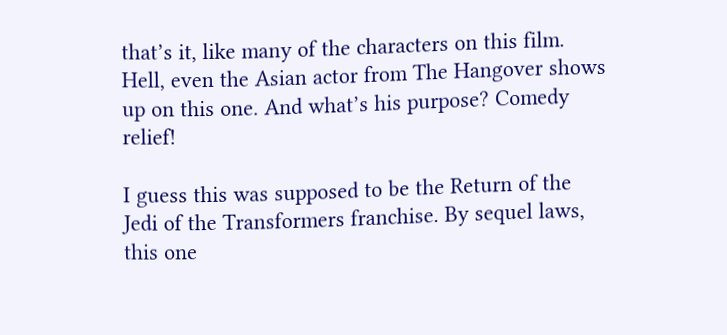that’s it, like many of the characters on this film. Hell, even the Asian actor from The Hangover shows up on this one. And what’s his purpose? Comedy relief!

I guess this was supposed to be the Return of the Jedi of the Transformers franchise. By sequel laws, this one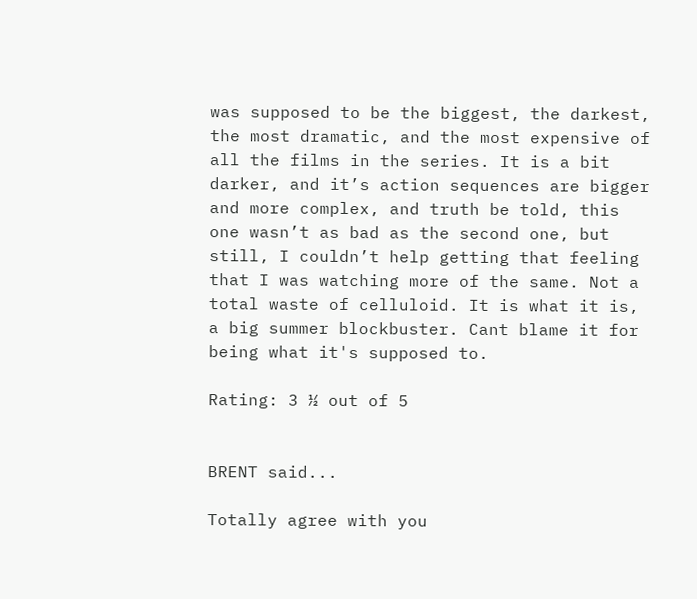was supposed to be the biggest, the darkest, the most dramatic, and the most expensive of all the films in the series. It is a bit darker, and it’s action sequences are bigger and more complex, and truth be told, this one wasn’t as bad as the second one, but still, I couldn’t help getting that feeling that I was watching more of the same. Not a total waste of celluloid. It is what it is, a big summer blockbuster. Cant blame it for being what it's supposed to.

Rating: 3 ½ out of 5


BRENT said...

Totally agree with you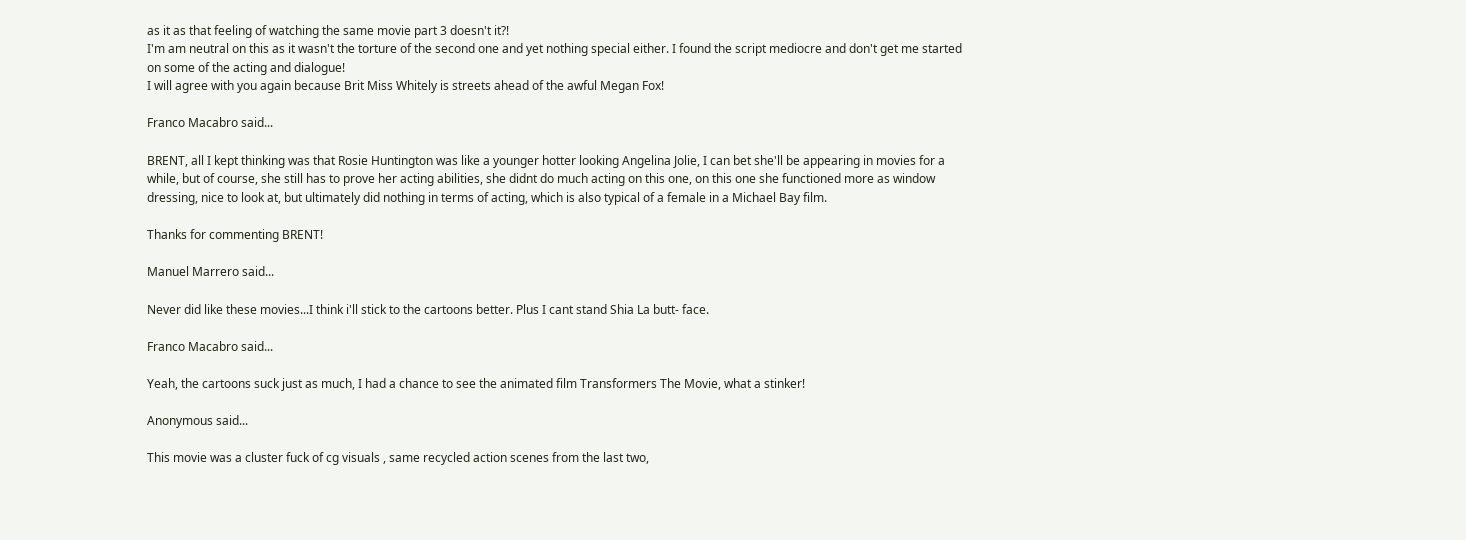as it as that feeling of watching the same movie part 3 doesn't it?!
I'm am neutral on this as it wasn't the torture of the second one and yet nothing special either. I found the script mediocre and don't get me started on some of the acting and dialogue!
I will agree with you again because Brit Miss Whitely is streets ahead of the awful Megan Fox!

Franco Macabro said...

BRENT, all I kept thinking was that Rosie Huntington was like a younger hotter looking Angelina Jolie, I can bet she'll be appearing in movies for a while, but of course, she still has to prove her acting abilities, she didnt do much acting on this one, on this one she functioned more as window dressing, nice to look at, but ultimately did nothing in terms of acting, which is also typical of a female in a Michael Bay film.

Thanks for commenting BRENT!

Manuel Marrero said...

Never did like these movies...I think i'll stick to the cartoons better. Plus I cant stand Shia La butt- face.

Franco Macabro said...

Yeah, the cartoons suck just as much, I had a chance to see the animated film Transformers The Movie, what a stinker!

Anonymous said...

This movie was a cluster fuck of cg visuals , same recycled action scenes from the last two,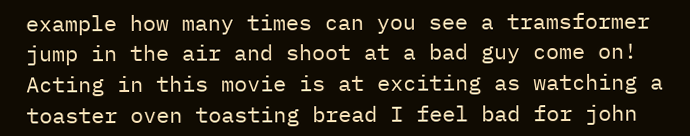example how many times can you see a tramsformer jump in the air and shoot at a bad guy come on! Acting in this movie is at exciting as watching a toaster oven toasting bread I feel bad for john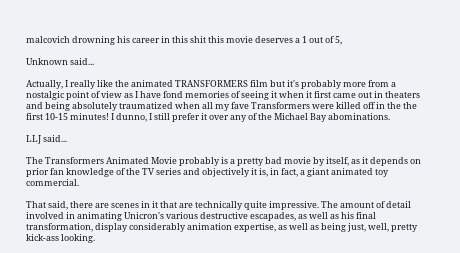malcovich drowning his career in this shit this movie deserves a 1 out of 5,

Unknown said...

Actually, I really like the animated TRANSFORMERS film but it's probably more from a nostalgic point of view as I have fond memories of seeing it when it first came out in theaters and being absolutely traumatized when all my fave Transformers were killed off in the the first 10-15 minutes! I dunno, I still prefer it over any of the Michael Bay abominations.

LLJ said...

The Transformers Animated Movie probably is a pretty bad movie by itself, as it depends on prior fan knowledge of the TV series and objectively it is, in fact, a giant animated toy commercial.

That said, there are scenes in it that are technically quite impressive. The amount of detail involved in animating Unicron's various destructive escapades, as well as his final transformation, display considerably animation expertise, as well as being just, well, pretty kick-ass looking.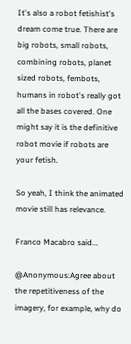It's also a robot fetishist's dream come true. There are big robots, small robots, combining robots, planet sized robots, fembots, humans in robot's really got all the bases covered. One might say it is the definitive robot movie if robots are your fetish.

So yeah, I think the animated movie still has relevance.

Franco Macabro said...

@Anonymous:Agree about the repetitiveness of the imagery, for example, why do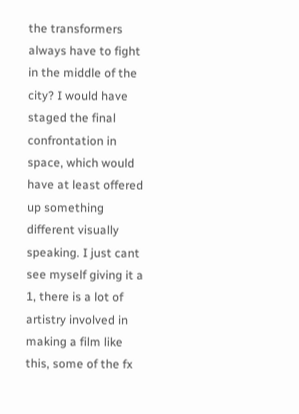the transformers always have to fight in the middle of the city? I would have staged the final confrontation in space, which would have at least offered up something different visually speaking. I just cant see myself giving it a 1, there is a lot of artistry involved in making a film like this, some of the fx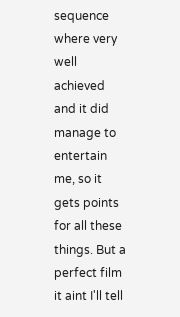sequence where very well achieved and it did manage to entertain me, so it gets points for all these things. But a perfect film it aint I'll tell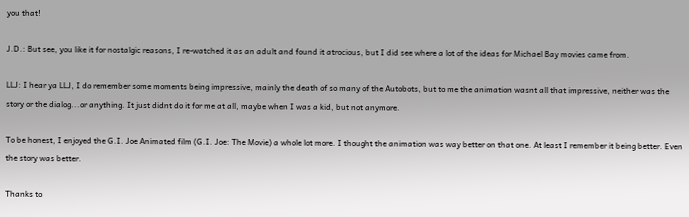you that!

J.D.: But see, you like it for nostalgic reasons, I re-watched it as an adult and found it atrocious, but I did see where a lot of the ideas for Michael Bay movies came from.

LLJ: I hear ya LLJ, I do remember some moments being impressive, mainly the death of so many of the Autobots, but to me the animation wasnt all that impressive, neither was the story or the dialog...or anything. It just didnt do it for me at all, maybe when I was a kid, but not anymore.

To be honest, I enjoyed the G.I. Joe Animated film (G.I. Joe: The Movie) a whole lot more. I thought the animation was way better on that one. At least I remember it being better. Even the story was better.

Thanks to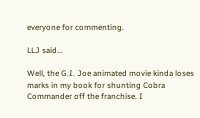everyone for commenting.

LLJ said...

Well, the G.I. Joe animated movie kinda loses marks in my book for shunting Cobra Commander off the franchise. I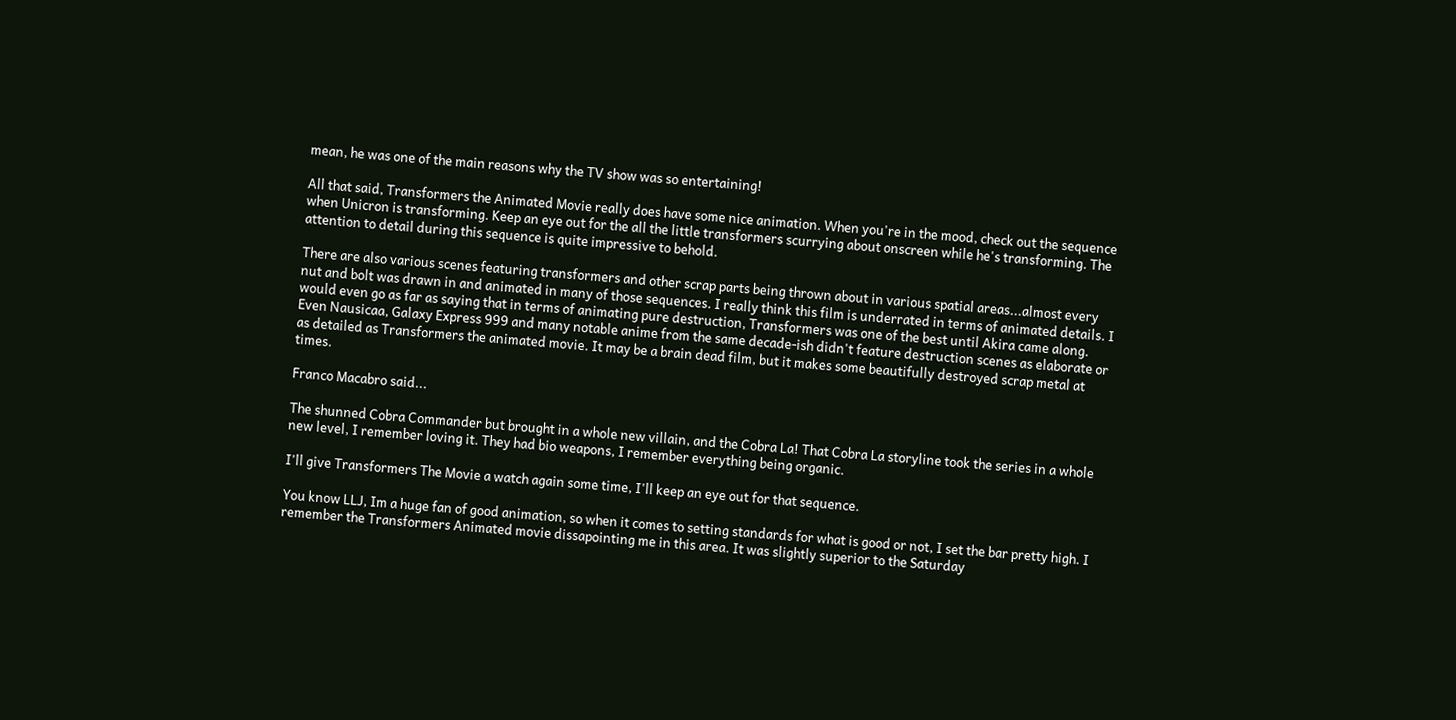mean, he was one of the main reasons why the TV show was so entertaining!

All that said, Transformers the Animated Movie really does have some nice animation. When you're in the mood, check out the sequence when Unicron is transforming. Keep an eye out for the all the little transformers scurrying about onscreen while he's transforming. The attention to detail during this sequence is quite impressive to behold.

There are also various scenes featuring transformers and other scrap parts being thrown about in various spatial areas...almost every nut and bolt was drawn in and animated in many of those sequences. I really think this film is underrated in terms of animated details. I would even go as far as saying that in terms of animating pure destruction, Transformers was one of the best until Akira came along. Even Nausicaa, Galaxy Express 999 and many notable anime from the same decade-ish didn't feature destruction scenes as elaborate or as detailed as Transformers the animated movie. It may be a brain dead film, but it makes some beautifully destroyed scrap metal at times.

Franco Macabro said...

The shunned Cobra Commander but brought in a whole new villain, and the Cobra La! That Cobra La storyline took the series in a whole new level, I remember loving it. They had bio weapons, I remember everything being organic.

I'll give Transformers The Movie a watch again some time, I'll keep an eye out for that sequence.

You know LLJ, Im a huge fan of good animation, so when it comes to setting standards for what is good or not, I set the bar pretty high. I remember the Transformers Animated movie dissapointing me in this area. It was slightly superior to the Saturday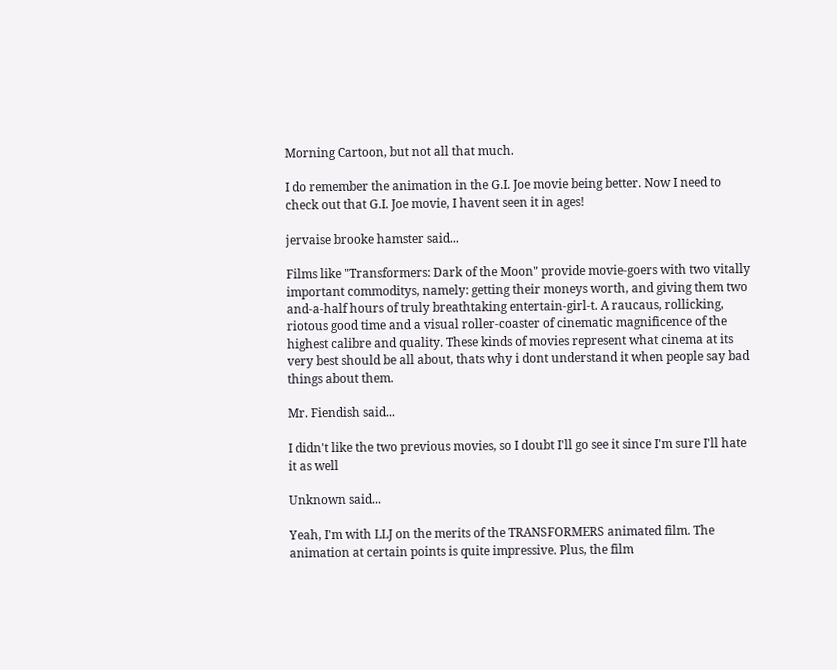Morning Cartoon, but not all that much.

I do remember the animation in the G.I. Joe movie being better. Now I need to check out that G.I. Joe movie, I havent seen it in ages!

jervaise brooke hamster said...

Films like "Transformers: Dark of the Moon" provide movie-goers with two vitally important commoditys, namely: getting their moneys worth, and giving them two and-a-half hours of truly breathtaking entertain-girl-t. A raucaus, rollicking, riotous good time and a visual roller-coaster of cinematic magnificence of the highest calibre and quality. These kinds of movies represent what cinema at its very best should be all about, thats why i dont understand it when people say bad things about them.

Mr. Fiendish said...

I didn't like the two previous movies, so I doubt I'll go see it since I'm sure I'll hate it as well

Unknown said...

Yeah, I'm with LLJ on the merits of the TRANSFORMERS animated film. The animation at certain points is quite impressive. Plus, the film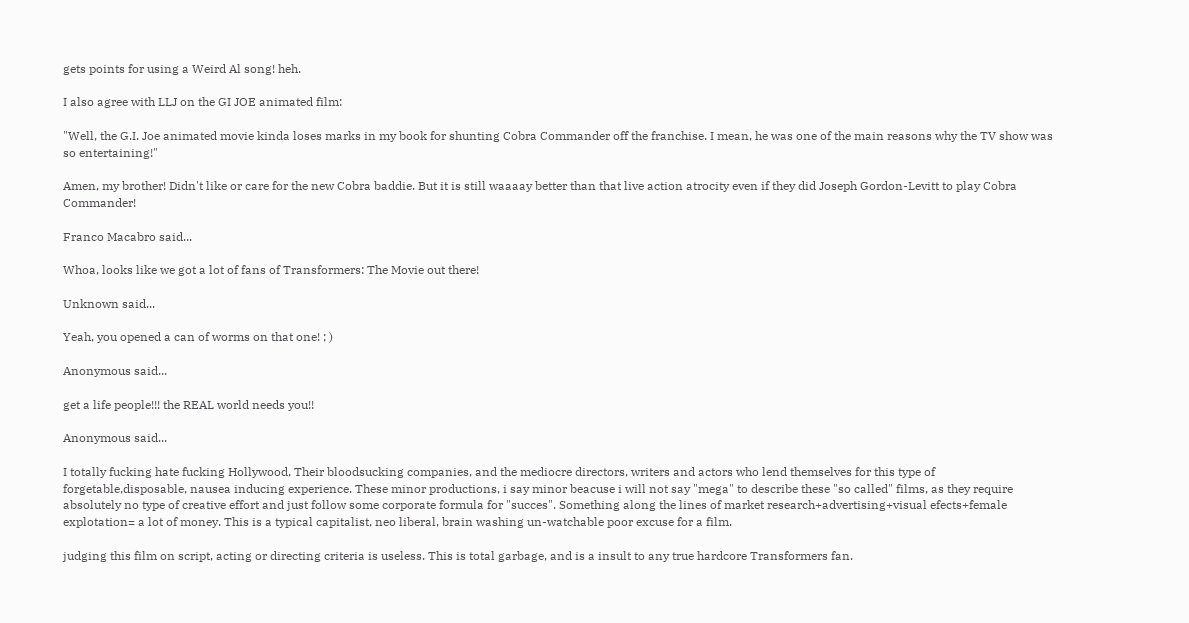gets points for using a Weird Al song! heh.

I also agree with LLJ on the GI JOE animated film:

"Well, the G.I. Joe animated movie kinda loses marks in my book for shunting Cobra Commander off the franchise. I mean, he was one of the main reasons why the TV show was so entertaining!"

Amen, my brother! Didn't like or care for the new Cobra baddie. But it is still waaaay better than that live action atrocity even if they did Joseph Gordon-Levitt to play Cobra Commander!

Franco Macabro said...

Whoa, looks like we got a lot of fans of Transformers: The Movie out there!

Unknown said...

Yeah, you opened a can of worms on that one! ; )

Anonymous said...

get a life people!!! the REAL world needs you!!

Anonymous said...

I totally fucking hate fucking Hollywood, Their bloodsucking companies, and the mediocre directors, writers and actors who lend themselves for this type of forgetable,disposable, nausea inducing experience. These minor productions, i say minor beacuse i will not say "mega" to describe these "so called" films, as they require absolutely no type of creative effort and just follow some corporate formula for "succes". Something along the lines of market research+advertising+visual efects+female explotation= a lot of money. This is a typical capitalist, neo liberal, brain washing un-watchable poor excuse for a film.

judging this film on script, acting or directing criteria is useless. This is total garbage, and is a insult to any true hardcore Transformers fan.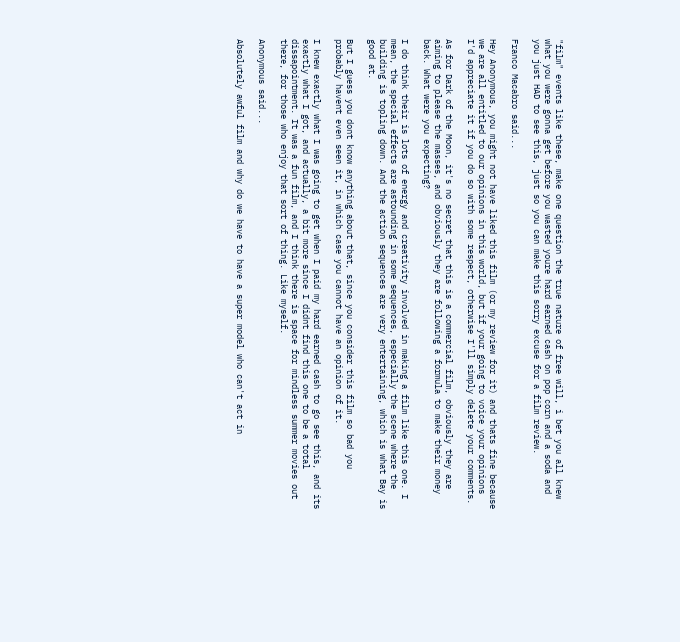"film" events like these, make one question the true nature of free will, i bet you all knew what you were gonna get before you wasted youre hard earned cash on pop corn and a soda and you just HAD to see this, just so you can make this sorry excuse for a film review.

Franco Macabro said...

Hey Anonymous, you might not have liked this film (or my review for it) and thats fine because we are all entitled to our opinions in this world, but if your going to voice your opinions I'd appreciate it if you do so with some respect, otherwise I'll simply delete your comments.

As for Dark of the Moon, it's no secret that this is a commercial film, obviously they are aiming to please the masses, and obviously they are following a formula to make their money back. What were you expecting?

I do think their is lots of energy and creativity involved in making a film like this one. I mean, the special effects are astounding in some sequences, especially the scene where the building is topling down. And the action sequences are very entertaining, which is what Bay is good at.

But I guess you dont know anything about that, since you consider this film so bad you probably havent even seen it, in which case you cannot have an opinion of it.

I knew exactly what I was going to get when I paid my hard earned cash to go see this, and its exactly what I got, and actually, a bit more since I didnt find this one to be a total dissapointment. It was a fun film, and I think there is space for mindless summer movies out there, for those who enjoy that sort of thing. Like myself.

Anonymous said...

Absolutely awful film and why do we have to have a super model who can't act in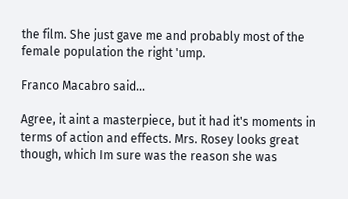the film. She just gave me and probably most of the female population the right 'ump.

Franco Macabro said...

Agree, it aint a masterpiece, but it had it's moments in terms of action and effects. Mrs. Rosey looks great though, which Im sure was the reason she was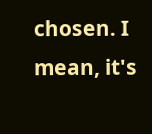chosen. I mean, it's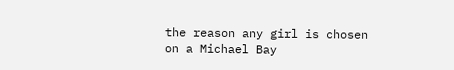the reason any girl is chosen on a Michael Bay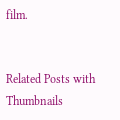film.


Related Posts with Thumbnails